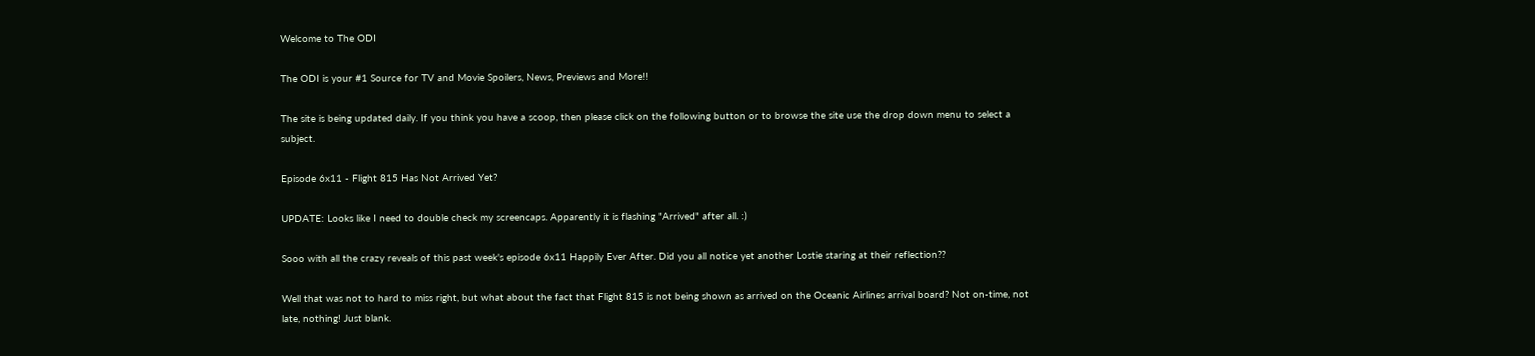Welcome to The ODI

The ODI is your #1 Source for TV and Movie Spoilers, News, Previews and More!!

The site is being updated daily. If you think you have a scoop, then please click on the following button or to browse the site use the drop down menu to select a subject.

Episode 6x11 - Flight 815 Has Not Arrived Yet?

UPDATE: Looks like I need to double check my screencaps. Apparently it is flashing "Arrived" after all. :)

Sooo with all the crazy reveals of this past week's episode 6x11 Happily Ever After. Did you all notice yet another Lostie staring at their reflection??

Well that was not to hard to miss right, but what about the fact that Flight 815 is not being shown as arrived on the Oceanic Airlines arrival board? Not on-time, not late, nothing! Just blank.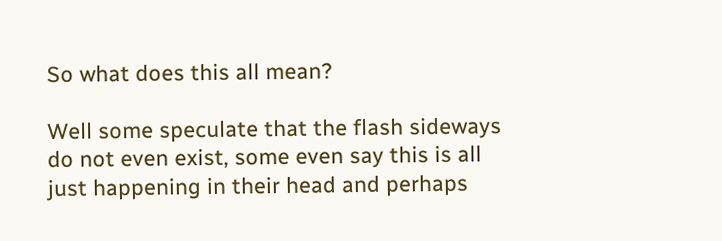So what does this all mean?

Well some speculate that the flash sideways do not even exist, some even say this is all just happening in their head and perhaps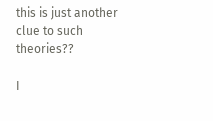this is just another clue to such theories??

I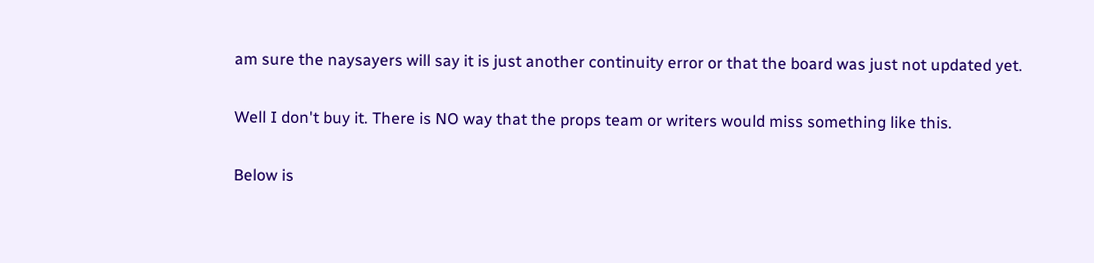am sure the naysayers will say it is just another continuity error or that the board was just not updated yet.

Well I don't buy it. There is NO way that the props team or writers would miss something like this.

Below is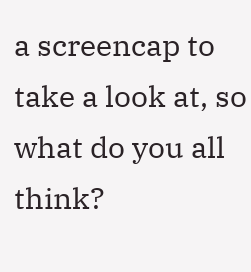a screencap to take a look at, so what do you all think?